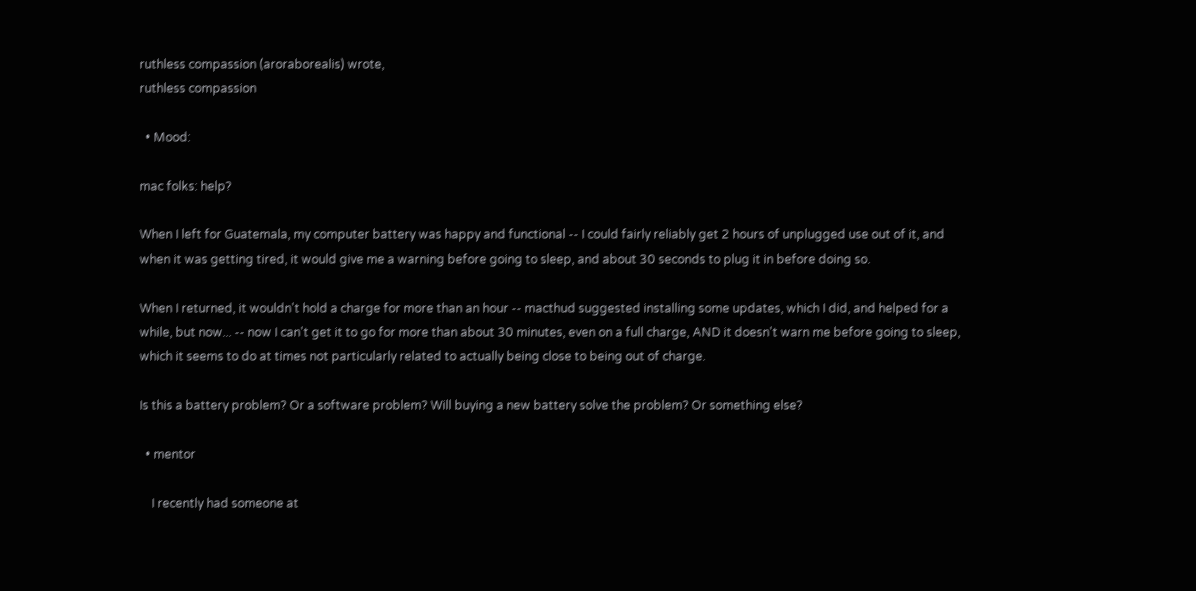ruthless compassion (aroraborealis) wrote,
ruthless compassion

  • Mood:

mac folks: help?

When I left for Guatemala, my computer battery was happy and functional -- I could fairly reliably get 2 hours of unplugged use out of it, and when it was getting tired, it would give me a warning before going to sleep, and about 30 seconds to plug it in before doing so.

When I returned, it wouldn't hold a charge for more than an hour -- macthud suggested installing some updates, which I did, and helped for a while, but now... -- now I can't get it to go for more than about 30 minutes, even on a full charge, AND it doesn't warn me before going to sleep, which it seems to do at times not particularly related to actually being close to being out of charge.

Is this a battery problem? Or a software problem? Will buying a new battery solve the problem? Or something else?

  • mentor

    I recently had someone at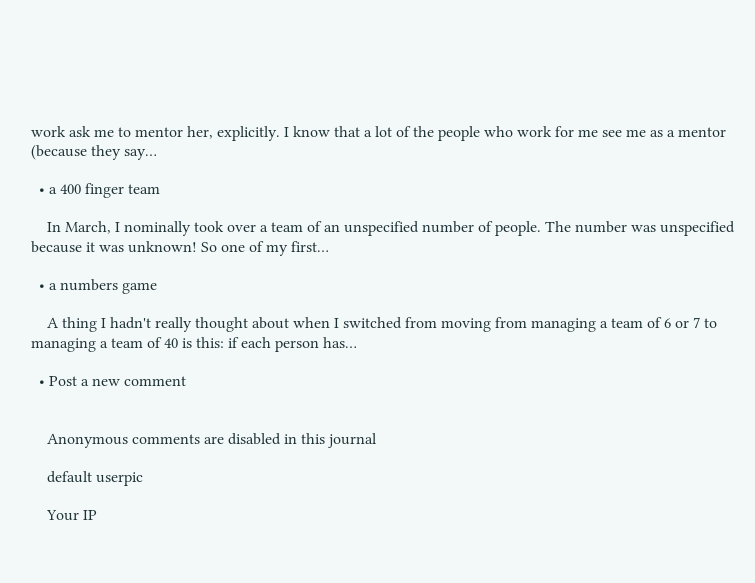work ask me to mentor her, explicitly. I know that a lot of the people who work for me see me as a mentor (because they say…

  • a 400 finger team

    In March, I nominally took over a team of an unspecified number of people. The number was unspecified because it was unknown! So one of my first…

  • a numbers game

    A thing I hadn't really thought about when I switched from moving from managing a team of 6 or 7 to managing a team of 40 is this: if each person has…

  • Post a new comment


    Anonymous comments are disabled in this journal

    default userpic

    Your IP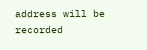address will be recorded